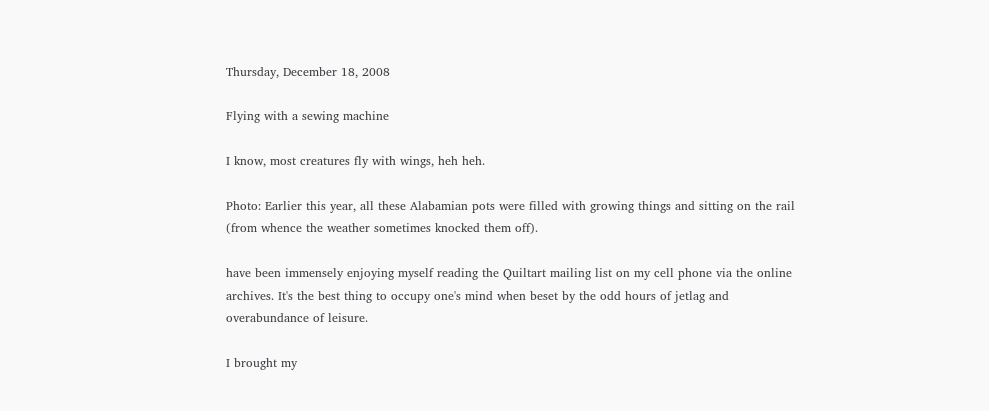Thursday, December 18, 2008

Flying with a sewing machine

I know, most creatures fly with wings, heh heh.

Photo: Earlier this year, all these Alabamian pots were filled with growing things and sitting on the rail (from whence the weather sometimes knocked them off).

have been immensely enjoying myself reading the Quiltart mailing list on my cell phone via the online archives. It's the best thing to occupy one's mind when beset by the odd hours of jetlag and overabundance of leisure.

I brought my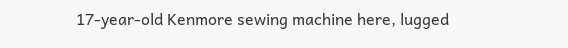17-year-old Kenmore sewing machine here, lugged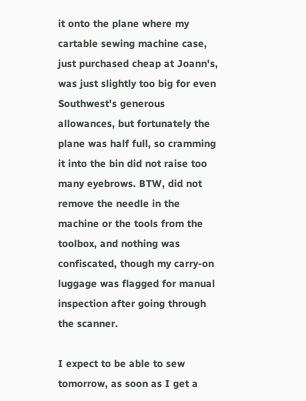it onto the plane where my cartable sewing machine case, just purchased cheap at Joann's, was just slightly too big for even Southwest's generous allowances, but fortunately the plane was half full, so cramming it into the bin did not raise too many eyebrows. BTW, did not remove the needle in the machine or the tools from the toolbox, and nothing was confiscated, though my carry-on luggage was flagged for manual inspection after going through the scanner.

I expect to be able to sew tomorrow, as soon as I get a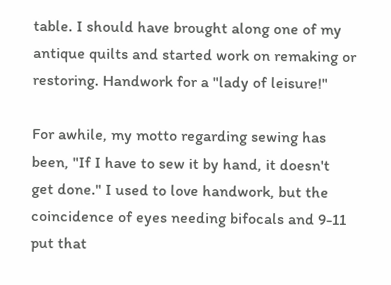table. I should have brought along one of my antique quilts and started work on remaking or restoring. Handwork for a "lady of leisure!"

For awhile, my motto regarding sewing has been, "If I have to sew it by hand, it doesn't get done." I used to love handwork, but the coincidence of eyes needing bifocals and 9-11 put that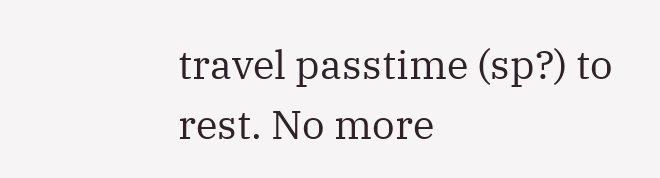travel passtime (sp?) to rest. No more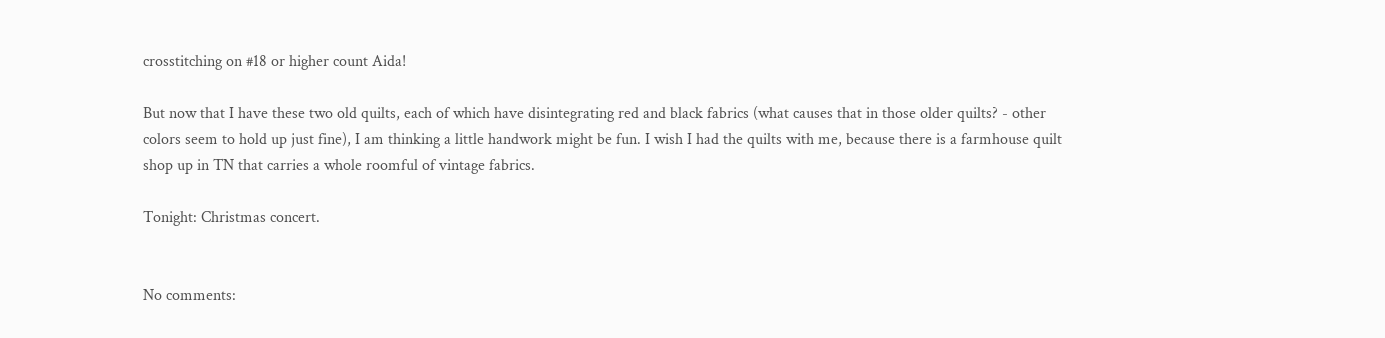crosstitching on #18 or higher count Aida!

But now that I have these two old quilts, each of which have disintegrating red and black fabrics (what causes that in those older quilts? - other colors seem to hold up just fine), I am thinking a little handwork might be fun. I wish I had the quilts with me, because there is a farmhouse quilt shop up in TN that carries a whole roomful of vintage fabrics.

Tonight: Christmas concert.


No comments: